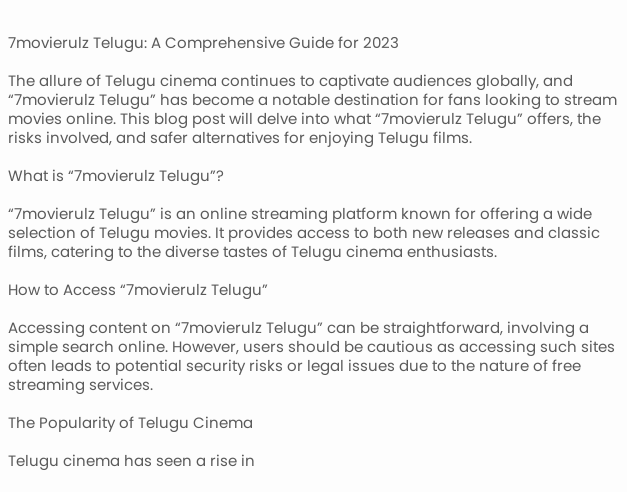7movierulz Telugu: A Comprehensive Guide for 2023

The allure of Telugu cinema continues to captivate audiences globally, and “7movierulz Telugu” has become a notable destination for fans looking to stream movies online. This blog post will delve into what “7movierulz Telugu” offers, the risks involved, and safer alternatives for enjoying Telugu films.

What is “7movierulz Telugu”?

“7movierulz Telugu” is an online streaming platform known for offering a wide selection of Telugu movies. It provides access to both new releases and classic films, catering to the diverse tastes of Telugu cinema enthusiasts.

How to Access “7movierulz Telugu”

Accessing content on “7movierulz Telugu” can be straightforward, involving a simple search online. However, users should be cautious as accessing such sites often leads to potential security risks or legal issues due to the nature of free streaming services.

The Popularity of Telugu Cinema

Telugu cinema has seen a rise in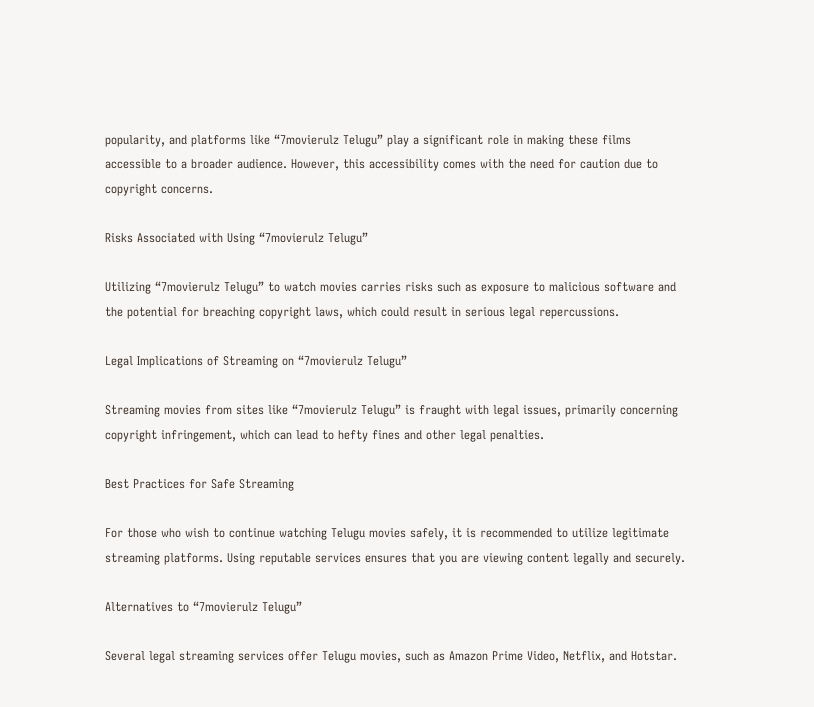popularity, and platforms like “7movierulz Telugu” play a significant role in making these films accessible to a broader audience. However, this accessibility comes with the need for caution due to copyright concerns.

Risks Associated with Using “7movierulz Telugu”

Utilizing “7movierulz Telugu” to watch movies carries risks such as exposure to malicious software and the potential for breaching copyright laws, which could result in serious legal repercussions.

Legal Implications of Streaming on “7movierulz Telugu”

Streaming movies from sites like “7movierulz Telugu” is fraught with legal issues, primarily concerning copyright infringement, which can lead to hefty fines and other legal penalties.

Best Practices for Safe Streaming

For those who wish to continue watching Telugu movies safely, it is recommended to utilize legitimate streaming platforms. Using reputable services ensures that you are viewing content legally and securely.

Alternatives to “7movierulz Telugu”

Several legal streaming services offer Telugu movies, such as Amazon Prime Video, Netflix, and Hotstar.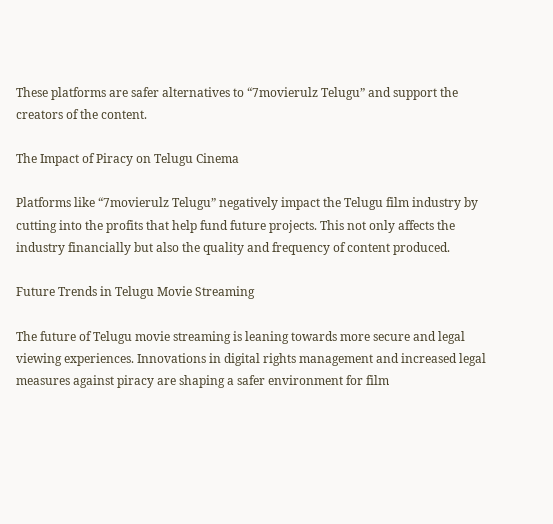These platforms are safer alternatives to “7movierulz Telugu” and support the creators of the content.

The Impact of Piracy on Telugu Cinema

Platforms like “7movierulz Telugu” negatively impact the Telugu film industry by cutting into the profits that help fund future projects. This not only affects the industry financially but also the quality and frequency of content produced.

Future Trends in Telugu Movie Streaming

The future of Telugu movie streaming is leaning towards more secure and legal viewing experiences. Innovations in digital rights management and increased legal measures against piracy are shaping a safer environment for film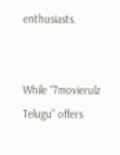enthusiasts.


While “7movierulz Telugu” offers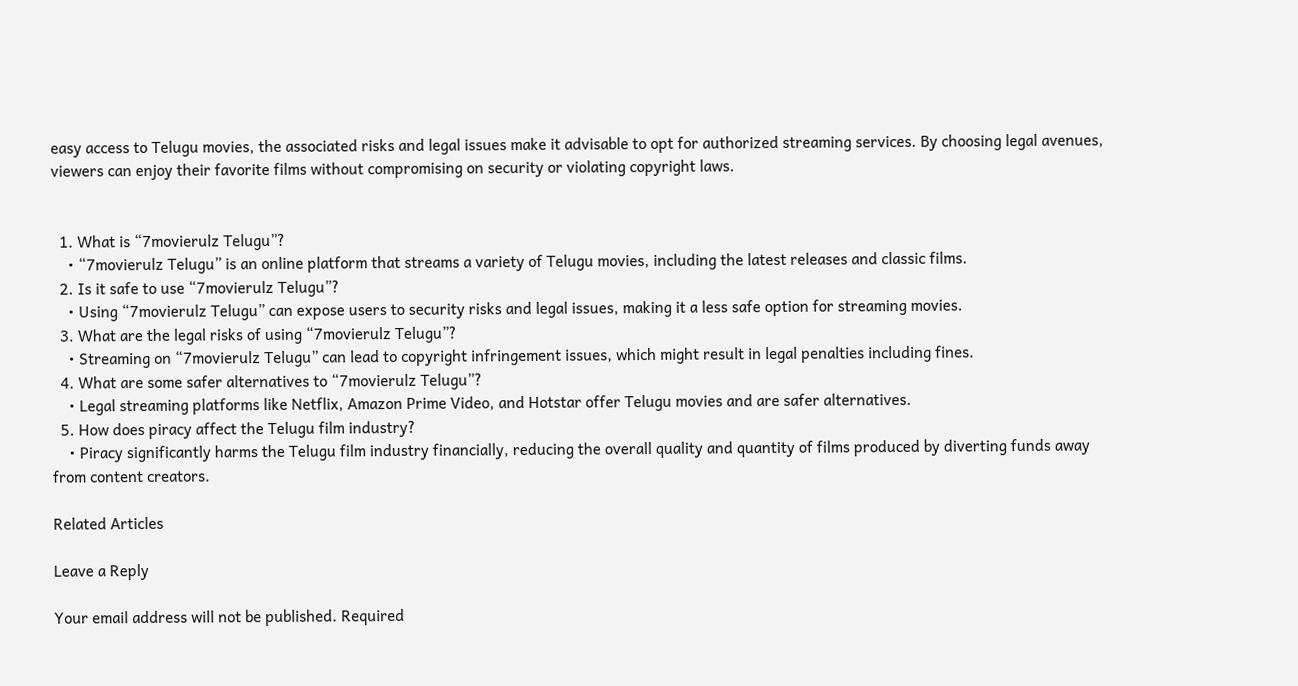easy access to Telugu movies, the associated risks and legal issues make it advisable to opt for authorized streaming services. By choosing legal avenues, viewers can enjoy their favorite films without compromising on security or violating copyright laws.


  1. What is “7movierulz Telugu”?
    • “7movierulz Telugu” is an online platform that streams a variety of Telugu movies, including the latest releases and classic films.
  2. Is it safe to use “7movierulz Telugu”?
    • Using “7movierulz Telugu” can expose users to security risks and legal issues, making it a less safe option for streaming movies.
  3. What are the legal risks of using “7movierulz Telugu”?
    • Streaming on “7movierulz Telugu” can lead to copyright infringement issues, which might result in legal penalties including fines.
  4. What are some safer alternatives to “7movierulz Telugu”?
    • Legal streaming platforms like Netflix, Amazon Prime Video, and Hotstar offer Telugu movies and are safer alternatives.
  5. How does piracy affect the Telugu film industry?
    • Piracy significantly harms the Telugu film industry financially, reducing the overall quality and quantity of films produced by diverting funds away from content creators.

Related Articles

Leave a Reply

Your email address will not be published. Required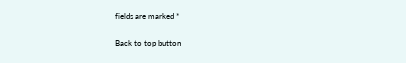fields are marked *

Back to top button